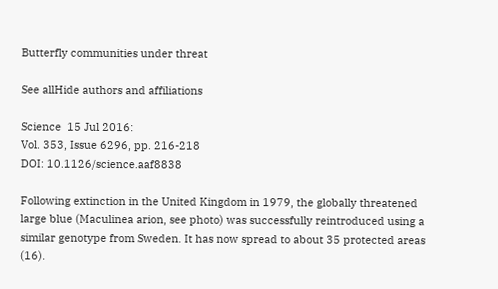Butterfly communities under threat

See allHide authors and affiliations

Science  15 Jul 2016:
Vol. 353, Issue 6296, pp. 216-218
DOI: 10.1126/science.aaf8838

Following extinction in the United Kingdom in 1979, the globally threatened large blue (Maculinea arion, see photo) was successfully reintroduced using a similar genotype from Sweden. It has now spread to about 35 protected areas (16).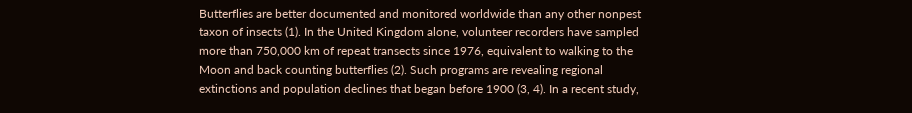Butterflies are better documented and monitored worldwide than any other nonpest taxon of insects (1). In the United Kingdom alone, volunteer recorders have sampled more than 750,000 km of repeat transects since 1976, equivalent to walking to the Moon and back counting butterflies (2). Such programs are revealing regional extinctions and population declines that began before 1900 (3, 4). In a recent study,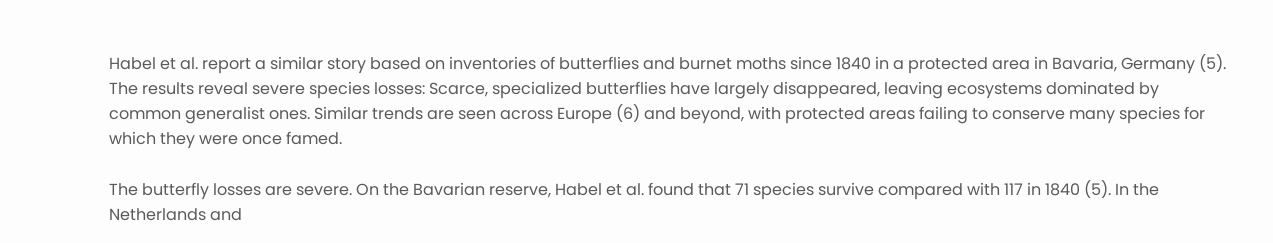Habel et al. report a similar story based on inventories of butterflies and burnet moths since 1840 in a protected area in Bavaria, Germany (5). The results reveal severe species losses: Scarce, specialized butterflies have largely disappeared, leaving ecosystems dominated by common generalist ones. Similar trends are seen across Europe (6) and beyond, with protected areas failing to conserve many species for which they were once famed.

The butterfly losses are severe. On the Bavarian reserve, Habel et al. found that 71 species survive compared with 117 in 1840 (5). In the Netherlands and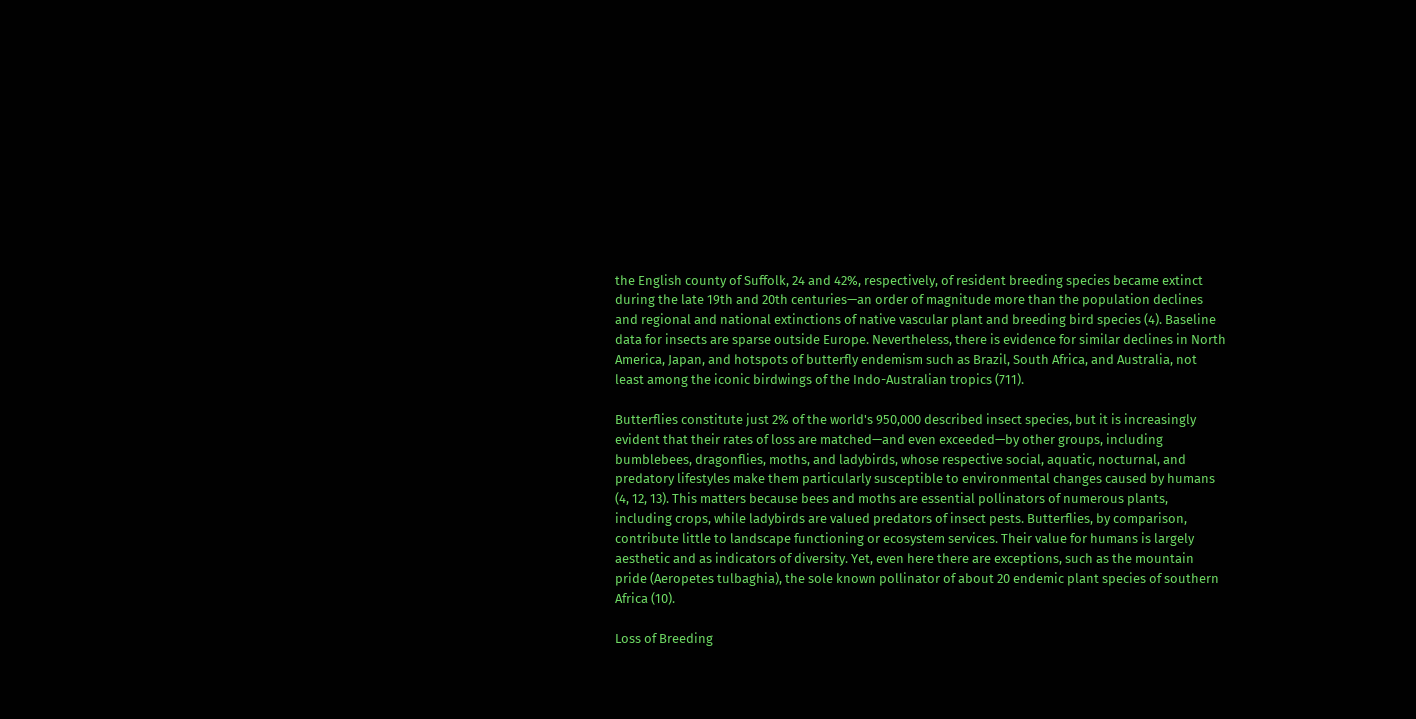the English county of Suffolk, 24 and 42%, respectively, of resident breeding species became extinct during the late 19th and 20th centuries—an order of magnitude more than the population declines and regional and national extinctions of native vascular plant and breeding bird species (4). Baseline data for insects are sparse outside Europe. Nevertheless, there is evidence for similar declines in North America, Japan, and hotspots of butterfly endemism such as Brazil, South Africa, and Australia, not least among the iconic birdwings of the Indo-Australian tropics (711).

Butterflies constitute just 2% of the world's 950,000 described insect species, but it is increasingly evident that their rates of loss are matched—and even exceeded—by other groups, including bumblebees, dragonflies, moths, and ladybirds, whose respective social, aquatic, nocturnal, and predatory lifestyles make them particularly susceptible to environmental changes caused by humans (4, 12, 13). This matters because bees and moths are essential pollinators of numerous plants, including crops, while ladybirds are valued predators of insect pests. Butterflies, by comparison, contribute little to landscape functioning or ecosystem services. Their value for humans is largely aesthetic and as indicators of diversity. Yet, even here there are exceptions, such as the mountain pride (Aeropetes tulbaghia), the sole known pollinator of about 20 endemic plant species of southern Africa (10).

Loss of Breeding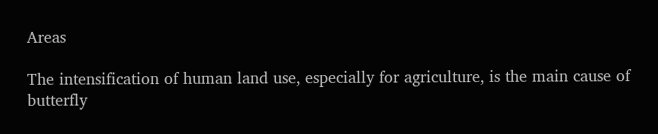Areas

The intensification of human land use, especially for agriculture, is the main cause of butterfly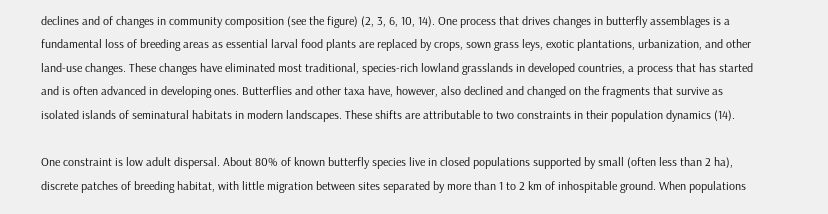declines and of changes in community composition (see the figure) (2, 3, 6, 10, 14). One process that drives changes in butterfly assemblages is a fundamental loss of breeding areas as essential larval food plants are replaced by crops, sown grass leys, exotic plantations, urbanization, and other land-use changes. These changes have eliminated most traditional, species-rich lowland grasslands in developed countries, a process that has started and is often advanced in developing ones. Butterflies and other taxa have, however, also declined and changed on the fragments that survive as isolated islands of seminatural habitats in modern landscapes. These shifts are attributable to two constraints in their population dynamics (14).

One constraint is low adult dispersal. About 80% of known butterfly species live in closed populations supported by small (often less than 2 ha), discrete patches of breeding habitat, with little migration between sites separated by more than 1 to 2 km of inhospitable ground. When populations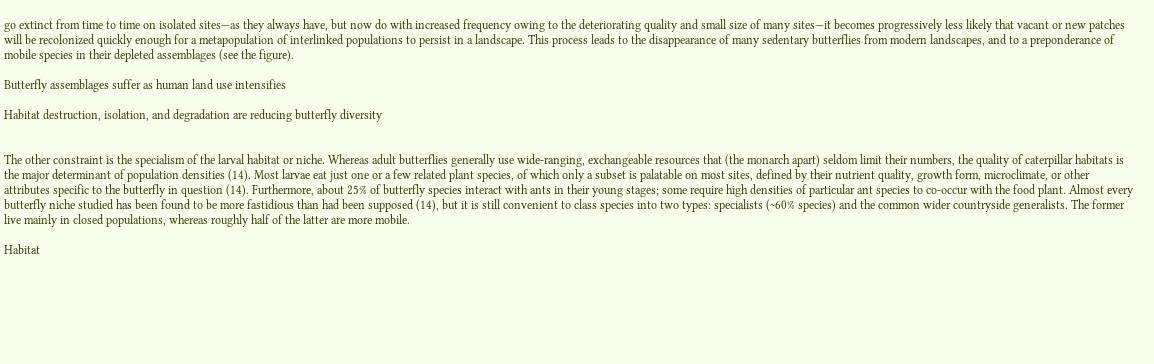go extinct from time to time on isolated sites—as they always have, but now do with increased frequency owing to the deteriorating quality and small size of many sites—it becomes progressively less likely that vacant or new patches will be recolonized quickly enough for a metapopulation of interlinked populations to persist in a landscape. This process leads to the disappearance of many sedentary butterflies from modern landscapes, and to a preponderance of mobile species in their depleted assemblages (see the figure).

Butterfly assemblages suffer as human land use intensifies

Habitat destruction, isolation, and degradation are reducing butterfly diversity


The other constraint is the specialism of the larval habitat or niche. Whereas adult butterflies generally use wide-ranging, exchangeable resources that (the monarch apart) seldom limit their numbers, the quality of caterpillar habitats is the major determinant of population densities (14). Most larvae eat just one or a few related plant species, of which only a subset is palatable on most sites, defined by their nutrient quality, growth form, microclimate, or other attributes specific to the butterfly in question (14). Furthermore, about 25% of butterfly species interact with ants in their young stages; some require high densities of particular ant species to co-occur with the food plant. Almost every butterfly niche studied has been found to be more fastidious than had been supposed (14), but it is still convenient to class species into two types: specialists (~60% species) and the common wider countryside generalists. The former live mainly in closed populations, whereas roughly half of the latter are more mobile.

Habitat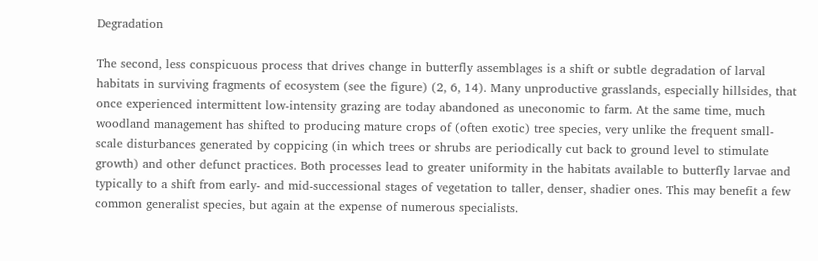Degradation

The second, less conspicuous process that drives change in butterfly assemblages is a shift or subtle degradation of larval habitats in surviving fragments of ecosystem (see the figure) (2, 6, 14). Many unproductive grasslands, especially hillsides, that once experienced intermittent low-intensity grazing are today abandoned as uneconomic to farm. At the same time, much woodland management has shifted to producing mature crops of (often exotic) tree species, very unlike the frequent small-scale disturbances generated by coppicing (in which trees or shrubs are periodically cut back to ground level to stimulate growth) and other defunct practices. Both processes lead to greater uniformity in the habitats available to butterfly larvae and typically to a shift from early- and mid-successional stages of vegetation to taller, denser, shadier ones. This may benefit a few common generalist species, but again at the expense of numerous specialists.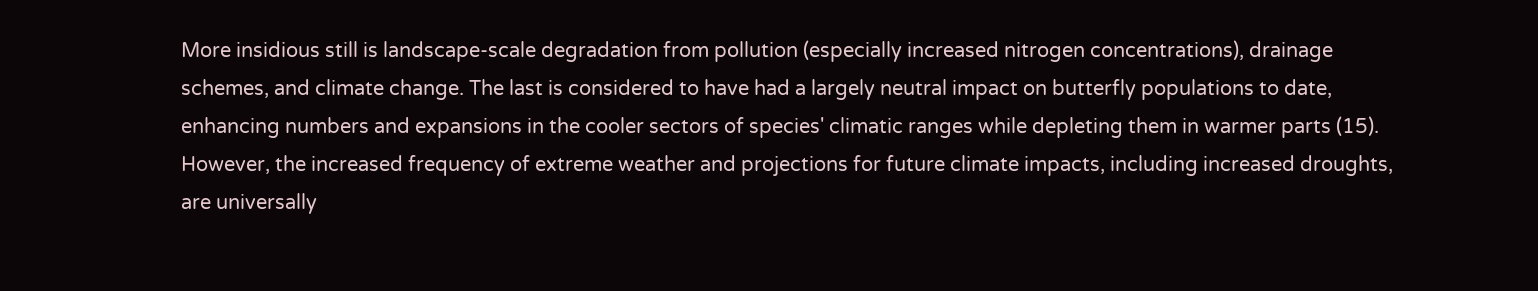More insidious still is landscape-scale degradation from pollution (especially increased nitrogen concentrations), drainage schemes, and climate change. The last is considered to have had a largely neutral impact on butterfly populations to date, enhancing numbers and expansions in the cooler sectors of species' climatic ranges while depleting them in warmer parts (15). However, the increased frequency of extreme weather and projections for future climate impacts, including increased droughts, are universally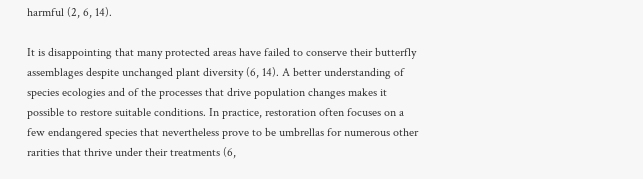harmful (2, 6, 14).

It is disappointing that many protected areas have failed to conserve their butterfly assemblages despite unchanged plant diversity (6, 14). A better understanding of species ecologies and of the processes that drive population changes makes it possible to restore suitable conditions. In practice, restoration often focuses on a few endangered species that nevertheless prove to be umbrellas for numerous other rarities that thrive under their treatments (6,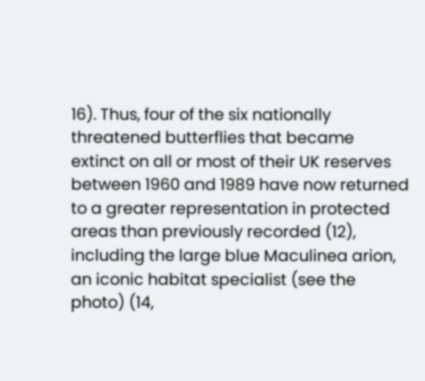16). Thus, four of the six nationally threatened butterflies that became extinct on all or most of their UK reserves between 1960 and 1989 have now returned to a greater representation in protected areas than previously recorded (12), including the large blue Maculinea arion, an iconic habitat specialist (see the photo) (14,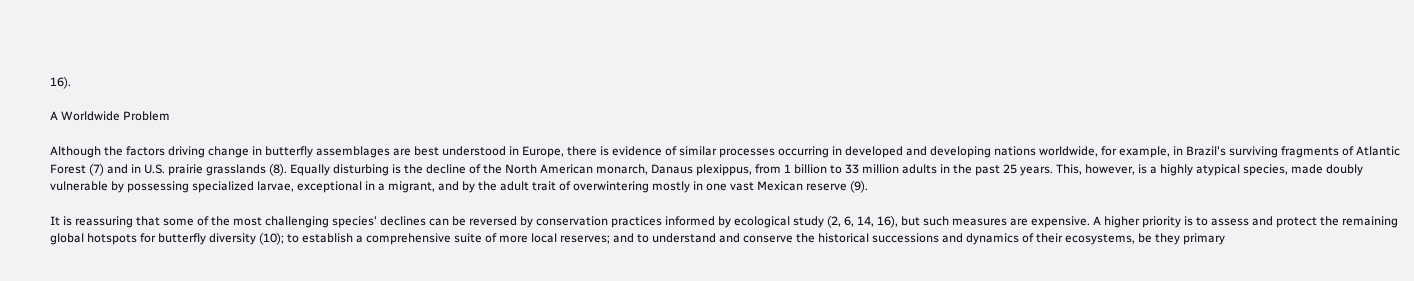16).

A Worldwide Problem

Although the factors driving change in butterfly assemblages are best understood in Europe, there is evidence of similar processes occurring in developed and developing nations worldwide, for example, in Brazil's surviving fragments of Atlantic Forest (7) and in U.S. prairie grasslands (8). Equally disturbing is the decline of the North American monarch, Danaus plexippus, from 1 billion to 33 million adults in the past 25 years. This, however, is a highly atypical species, made doubly vulnerable by possessing specialized larvae, exceptional in a migrant, and by the adult trait of overwintering mostly in one vast Mexican reserve (9).

It is reassuring that some of the most challenging species' declines can be reversed by conservation practices informed by ecological study (2, 6, 14, 16), but such measures are expensive. A higher priority is to assess and protect the remaining global hotspots for butterfly diversity (10); to establish a comprehensive suite of more local reserves; and to understand and conserve the historical successions and dynamics of their ecosystems, be they primary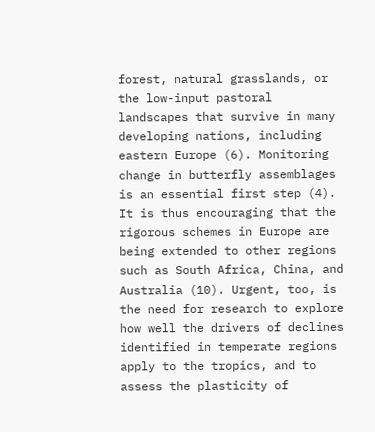forest, natural grasslands, or the low-input pastoral landscapes that survive in many developing nations, including eastern Europe (6). Monitoring change in butterfly assemblages is an essential first step (4). It is thus encouraging that the rigorous schemes in Europe are being extended to other regions such as South Africa, China, and Australia (10). Urgent, too, is the need for research to explore how well the drivers of declines identified in temperate regions apply to the tropics, and to assess the plasticity of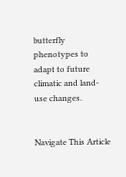butterfly phenotypes to adapt to future climatic and land-use changes.


Navigate This Article